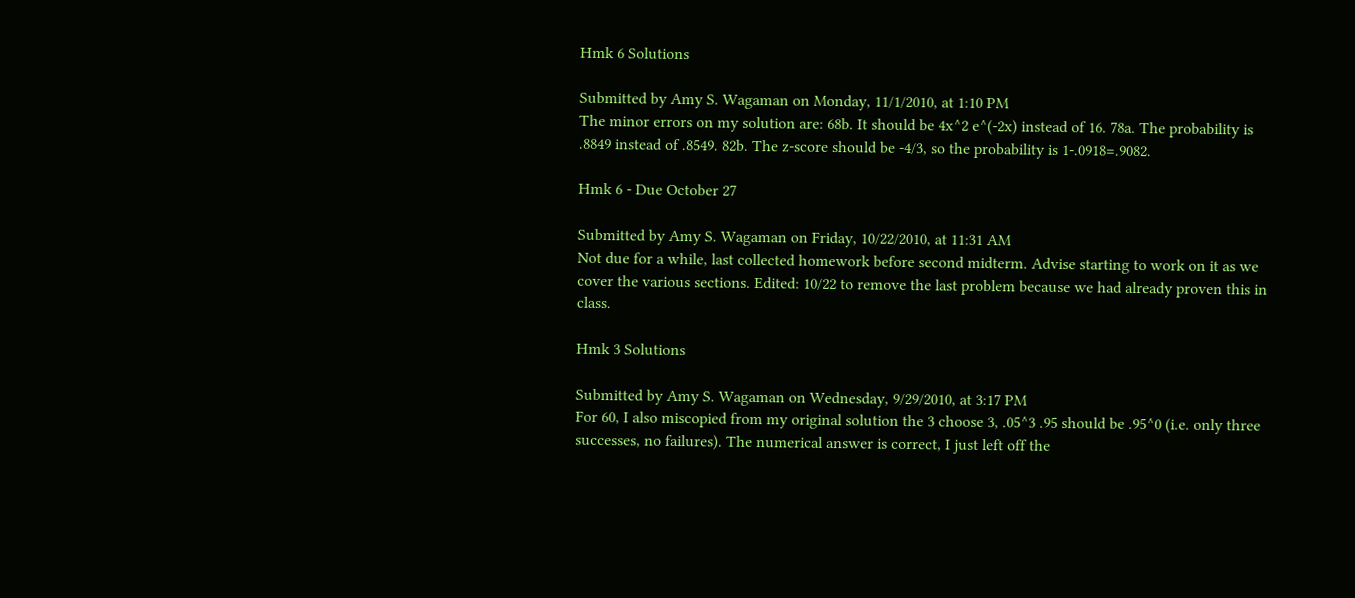Hmk 6 Solutions

Submitted by Amy S. Wagaman on Monday, 11/1/2010, at 1:10 PM
The minor errors on my solution are: 68b. It should be 4x^2 e^(-2x) instead of 16. 78a. The probability is .8849 instead of .8549. 82b. The z-score should be -4/3, so the probability is 1-.0918=.9082.

Hmk 6 - Due October 27

Submitted by Amy S. Wagaman on Friday, 10/22/2010, at 11:31 AM
Not due for a while, last collected homework before second midterm. Advise starting to work on it as we cover the various sections. Edited: 10/22 to remove the last problem because we had already proven this in class.

Hmk 3 Solutions

Submitted by Amy S. Wagaman on Wednesday, 9/29/2010, at 3:17 PM
For 60, I also miscopied from my original solution the 3 choose 3, .05^3 .95 should be .95^0 (i.e. only three successes, no failures). The numerical answer is correct, I just left off the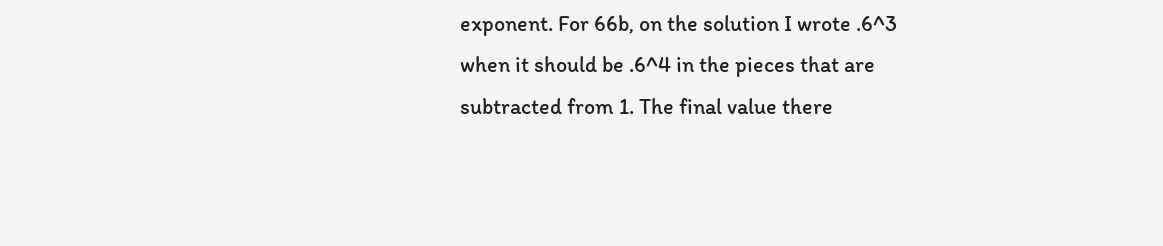exponent. For 66b, on the solution I wrote .6^3 when it should be .6^4 in the pieces that are subtracted from 1. The final value there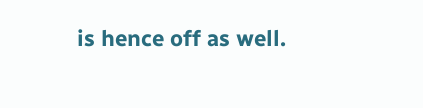is hence off as well.